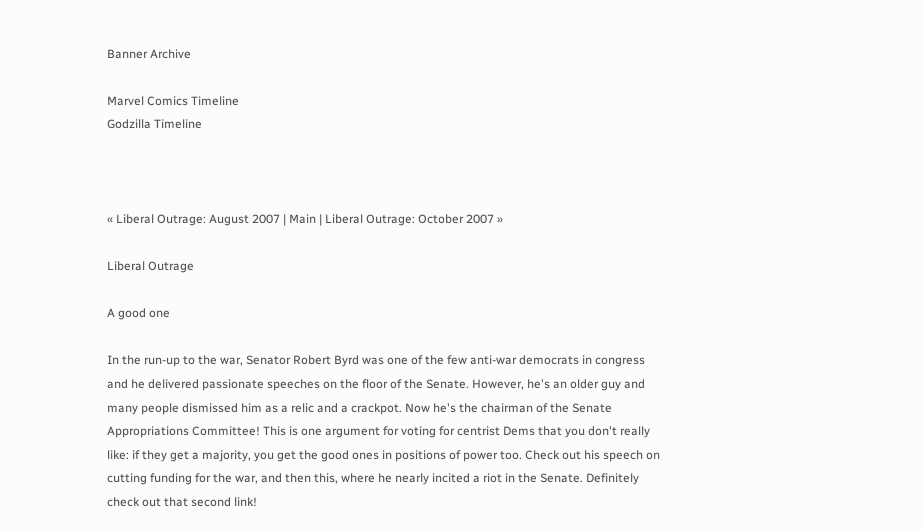Banner Archive

Marvel Comics Timeline
Godzilla Timeline



« Liberal Outrage: August 2007 | Main | Liberal Outrage: October 2007 »

Liberal Outrage

A good one

In the run-up to the war, Senator Robert Byrd was one of the few anti-war democrats in congress and he delivered passionate speeches on the floor of the Senate. However, he's an older guy and many people dismissed him as a relic and a crackpot. Now he's the chairman of the Senate Appropriations Committee! This is one argument for voting for centrist Dems that you don't really like: if they get a majority, you get the good ones in positions of power too. Check out his speech on cutting funding for the war, and then this, where he nearly incited a riot in the Senate. Definitely check out that second link!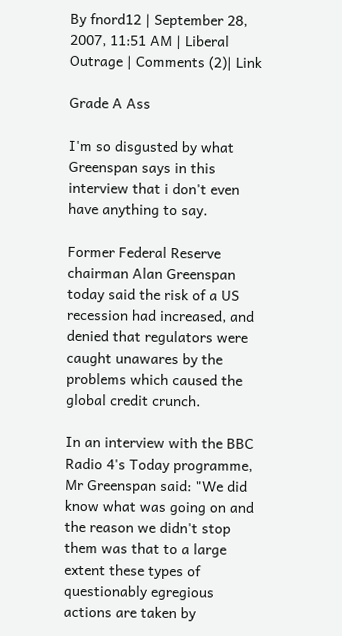By fnord12 | September 28, 2007, 11:51 AM | Liberal Outrage | Comments (2)| Link

Grade A Ass

I'm so disgusted by what Greenspan says in this interview that i don't even have anything to say.

Former Federal Reserve chairman Alan Greenspan today said the risk of a US recession had increased, and denied that regulators were caught unawares by the problems which caused the global credit crunch.

In an interview with the BBC Radio 4's Today programme, Mr Greenspan said: "We did know what was going on and the reason we didn't stop them was that to a large extent these types of questionably egregious actions are taken by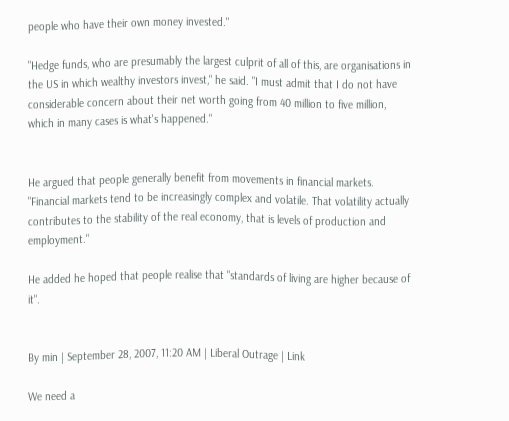people who have their own money invested."

"Hedge funds, who are presumably the largest culprit of all of this, are organisations in the US in which wealthy investors invest," he said. "I must admit that I do not have considerable concern about their net worth going from 40 million to five million, which in many cases is what's happened."


He argued that people generally benefit from movements in financial markets. "Financial markets tend to be increasingly complex and volatile. That volatility actually contributes to the stability of the real economy, that is levels of production and employment."

He added he hoped that people realise that "standards of living are higher because of it".


By min | September 28, 2007, 11:20 AM | Liberal Outrage | Link

We need a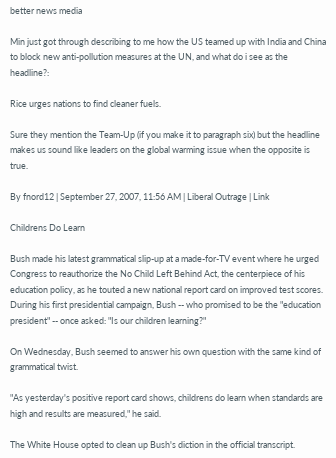better news media

Min just got through describing to me how the US teamed up with India and China to block new anti-pollution measures at the UN, and what do i see as the headline?:

Rice urges nations to find cleaner fuels.

Sure they mention the Team-Up (if you make it to paragraph six) but the headline makes us sound like leaders on the global warming issue when the opposite is true.

By fnord12 | September 27, 2007, 11:56 AM | Liberal Outrage | Link

Childrens Do Learn

Bush made his latest grammatical slip-up at a made-for-TV event where he urged Congress to reauthorize the No Child Left Behind Act, the centerpiece of his education policy, as he touted a new national report card on improved test scores.
During his first presidential campaign, Bush -- who promised to be the "education president" -- once asked: "Is our children learning?"

On Wednesday, Bush seemed to answer his own question with the same kind of grammatical twist.

"As yesterday's positive report card shows, childrens do learn when standards are high and results are measured," he said.

The White House opted to clean up Bush's diction in the official transcript.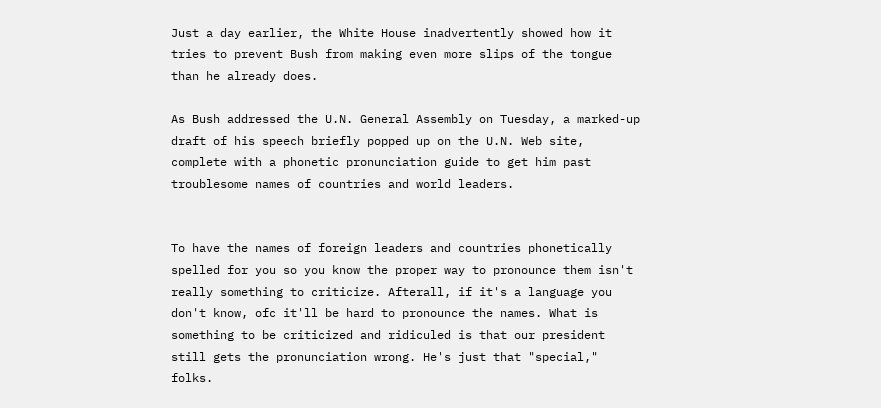Just a day earlier, the White House inadvertently showed how it tries to prevent Bush from making even more slips of the tongue than he already does.

As Bush addressed the U.N. General Assembly on Tuesday, a marked-up draft of his speech briefly popped up on the U.N. Web site, complete with a phonetic pronunciation guide to get him past troublesome names of countries and world leaders.


To have the names of foreign leaders and countries phonetically spelled for you so you know the proper way to pronounce them isn't really something to criticize. Afterall, if it's a language you don't know, ofc it'll be hard to pronounce the names. What is something to be criticized and ridiculed is that our president still gets the pronunciation wrong. He's just that "special," folks.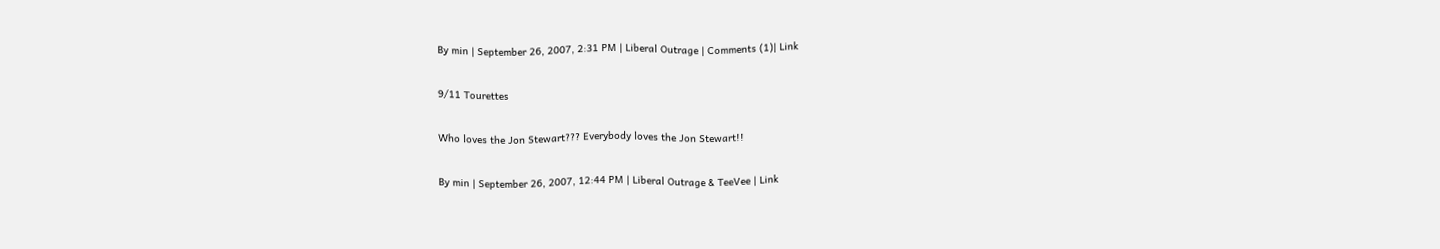By min | September 26, 2007, 2:31 PM | Liberal Outrage | Comments (1)| Link

9/11 Tourettes

Who loves the Jon Stewart??? Everybody loves the Jon Stewart!!

By min | September 26, 2007, 12:44 PM | Liberal Outrage & TeeVee | Link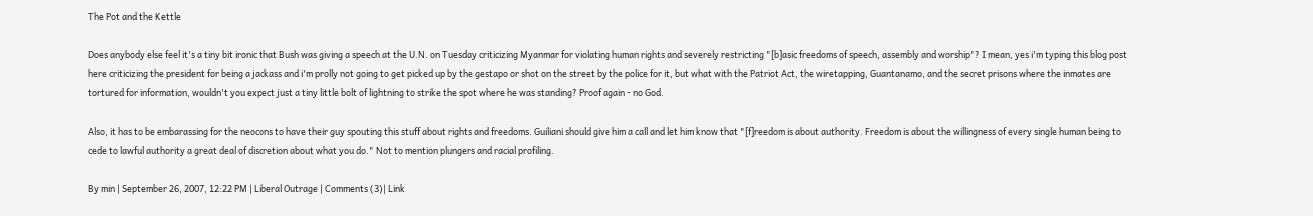The Pot and the Kettle

Does anybody else feel it's a tiny bit ironic that Bush was giving a speech at the U.N. on Tuesday criticizing Myanmar for violating human rights and severely restricting "[b]asic freedoms of speech, assembly and worship"? I mean, yes i'm typing this blog post here criticizing the president for being a jackass and i'm prolly not going to get picked up by the gestapo or shot on the street by the police for it, but what with the Patriot Act, the wiretapping, Guantanamo, and the secret prisons where the inmates are tortured for information, wouldn't you expect just a tiny little bolt of lightning to strike the spot where he was standing? Proof again - no God.

Also, it has to be embarassing for the neocons to have their guy spouting this stuff about rights and freedoms. Guiliani should give him a call and let him know that "[f]reedom is about authority. Freedom is about the willingness of every single human being to cede to lawful authority a great deal of discretion about what you do." Not to mention plungers and racial profiling.

By min | September 26, 2007, 12:22 PM | Liberal Outrage | Comments (3)| Link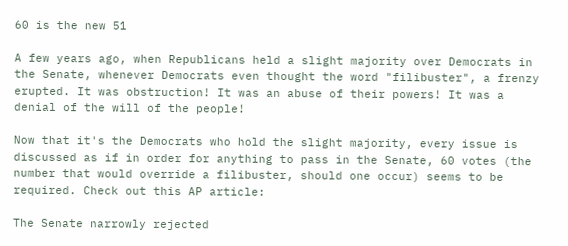60 is the new 51

A few years ago, when Republicans held a slight majority over Democrats in the Senate, whenever Democrats even thought the word "filibuster", a frenzy erupted. It was obstruction! It was an abuse of their powers! It was a denial of the will of the people!

Now that it's the Democrats who hold the slight majority, every issue is discussed as if in order for anything to pass in the Senate, 60 votes (the number that would override a filibuster, should one occur) seems to be required. Check out this AP article:

The Senate narrowly rejected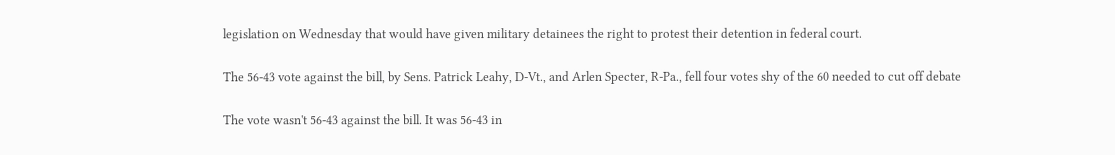legislation on Wednesday that would have given military detainees the right to protest their detention in federal court.

The 56-43 vote against the bill, by Sens. Patrick Leahy, D-Vt., and Arlen Specter, R-Pa., fell four votes shy of the 60 needed to cut off debate

The vote wasn't 56-43 against the bill. It was 56-43 in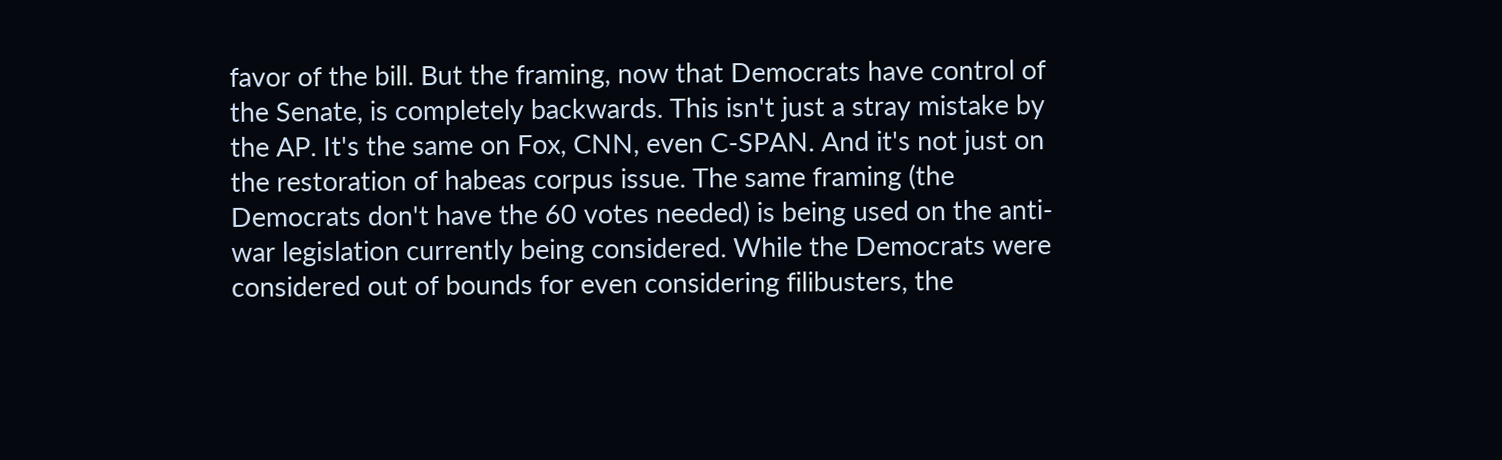favor of the bill. But the framing, now that Democrats have control of the Senate, is completely backwards. This isn't just a stray mistake by the AP. It's the same on Fox, CNN, even C-SPAN. And it's not just on the restoration of habeas corpus issue. The same framing (the Democrats don't have the 60 votes needed) is being used on the anti-war legislation currently being considered. While the Democrats were considered out of bounds for even considering filibusters, the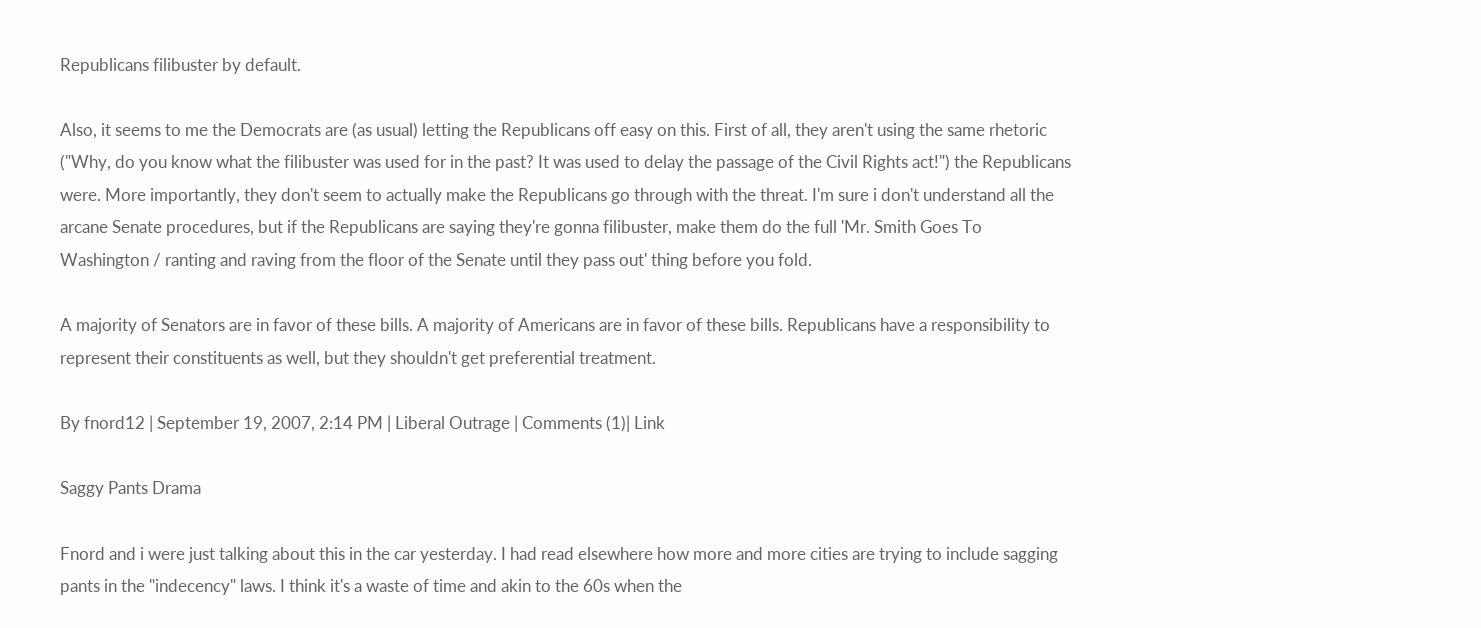Republicans filibuster by default.

Also, it seems to me the Democrats are (as usual) letting the Republicans off easy on this. First of all, they aren't using the same rhetoric ("Why, do you know what the filibuster was used for in the past? It was used to delay the passage of the Civil Rights act!") the Republicans were. More importantly, they don't seem to actually make the Republicans go through with the threat. I'm sure i don't understand all the arcane Senate procedures, but if the Republicans are saying they're gonna filibuster, make them do the full 'Mr. Smith Goes To Washington / ranting and raving from the floor of the Senate until they pass out' thing before you fold.

A majority of Senators are in favor of these bills. A majority of Americans are in favor of these bills. Republicans have a responsibility to represent their constituents as well, but they shouldn't get preferential treatment.

By fnord12 | September 19, 2007, 2:14 PM | Liberal Outrage | Comments (1)| Link

Saggy Pants Drama

Fnord and i were just talking about this in the car yesterday. I had read elsewhere how more and more cities are trying to include sagging pants in the "indecency" laws. I think it's a waste of time and akin to the 60s when the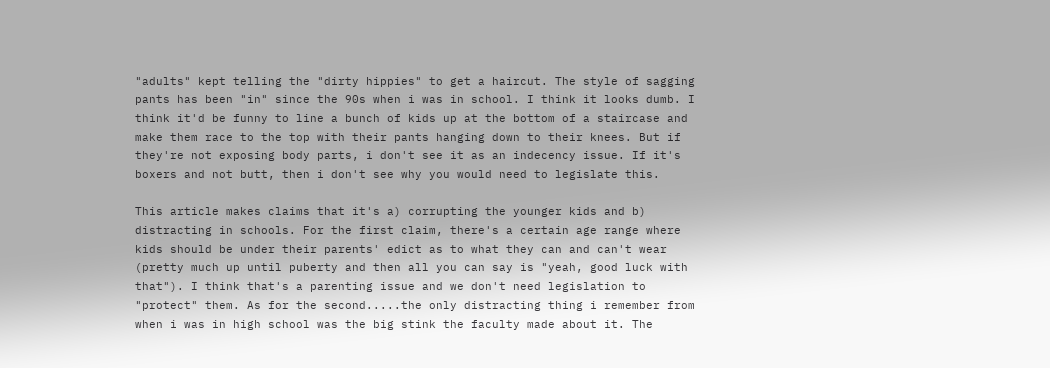"adults" kept telling the "dirty hippies" to get a haircut. The style of sagging pants has been "in" since the 90s when i was in school. I think it looks dumb. I think it'd be funny to line a bunch of kids up at the bottom of a staircase and make them race to the top with their pants hanging down to their knees. But if they're not exposing body parts, i don't see it as an indecency issue. If it's boxers and not butt, then i don't see why you would need to legislate this.

This article makes claims that it's a) corrupting the younger kids and b) distracting in schools. For the first claim, there's a certain age range where kids should be under their parents' edict as to what they can and can't wear (pretty much up until puberty and then all you can say is "yeah, good luck with that"). I think that's a parenting issue and we don't need legislation to "protect" them. As for the second.....the only distracting thing i remember from when i was in high school was the big stink the faculty made about it. The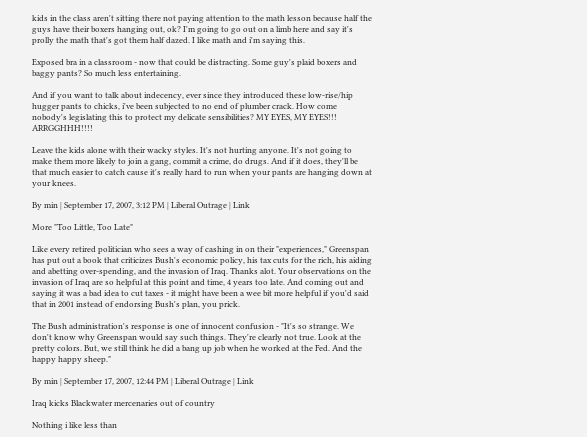kids in the class aren't sitting there not paying attention to the math lesson because half the guys have their boxers hanging out, ok? I'm going to go out on a limb here and say it's prolly the math that's got them half dazed. I like math and i'm saying this.

Exposed bra in a classroom - now that could be distracting. Some guy's plaid boxers and baggy pants? So much less entertaining.

And if you want to talk about indecency, ever since they introduced these low-rise/hip hugger pants to chicks, i've been subjected to no end of plumber crack. How come nobody's legislating this to protect my delicate sensibilities? MY EYES, MY EYES!!! ARRGGHHH!!!!

Leave the kids alone with their wacky styles. It's not hurting anyone. It's not going to make them more likely to join a gang, commit a crime, do drugs. And if it does, they'll be that much easier to catch cause it's really hard to run when your pants are hanging down at your knees.

By min | September 17, 2007, 3:12 PM | Liberal Outrage | Link

More "Too Little, Too Late"

Like every retired politician who sees a way of cashing in on their "experiences," Greenspan has put out a book that criticizes Bush's economic policy, his tax cuts for the rich, his aiding and abetting over-spending, and the invasion of Iraq. Thanks alot. Your observations on the invasion of Iraq are so helpful at this point and time, 4 years too late. And coming out and saying it was a bad idea to cut taxes - it might have been a wee bit more helpful if you'd said that in 2001 instead of endorsing Bush's plan, you prick.

The Bush administration's response is one of innocent confusion - "It's so strange. We don't know why Greenspan would say such things. They're clearly not true. Look at the pretty colors. But, we still think he did a bang up job when he worked at the Fed. And the happy happy sheep."

By min | September 17, 2007, 12:44 PM | Liberal Outrage | Link

Iraq kicks Blackwater mercenaries out of country

Nothing i like less than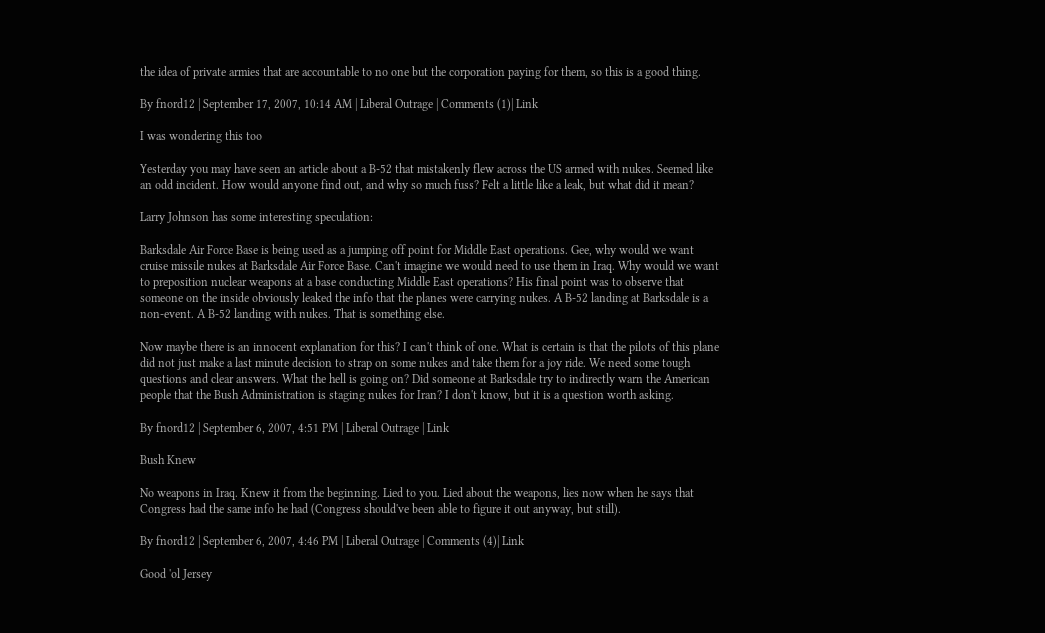the idea of private armies that are accountable to no one but the corporation paying for them, so this is a good thing.

By fnord12 | September 17, 2007, 10:14 AM | Liberal Outrage | Comments (1)| Link

I was wondering this too

Yesterday you may have seen an article about a B-52 that mistakenly flew across the US armed with nukes. Seemed like an odd incident. How would anyone find out, and why so much fuss? Felt a little like a leak, but what did it mean?

Larry Johnson has some interesting speculation:

Barksdale Air Force Base is being used as a jumping off point for Middle East operations. Gee, why would we want cruise missile nukes at Barksdale Air Force Base. Can't imagine we would need to use them in Iraq. Why would we want to preposition nuclear weapons at a base conducting Middle East operations? His final point was to observe that someone on the inside obviously leaked the info that the planes were carrying nukes. A B-52 landing at Barksdale is a non-event. A B-52 landing with nukes. That is something else.

Now maybe there is an innocent explanation for this? I can't think of one. What is certain is that the pilots of this plane did not just make a last minute decision to strap on some nukes and take them for a joy ride. We need some tough questions and clear answers. What the hell is going on? Did someone at Barksdale try to indirectly warn the American people that the Bush Administration is staging nukes for Iran? I don't know, but it is a question worth asking.

By fnord12 | September 6, 2007, 4:51 PM | Liberal Outrage | Link

Bush Knew

No weapons in Iraq. Knew it from the beginning. Lied to you. Lied about the weapons, lies now when he says that Congress had the same info he had (Congress should've been able to figure it out anyway, but still).

By fnord12 | September 6, 2007, 4:46 PM | Liberal Outrage | Comments (4)| Link

Good 'ol Jersey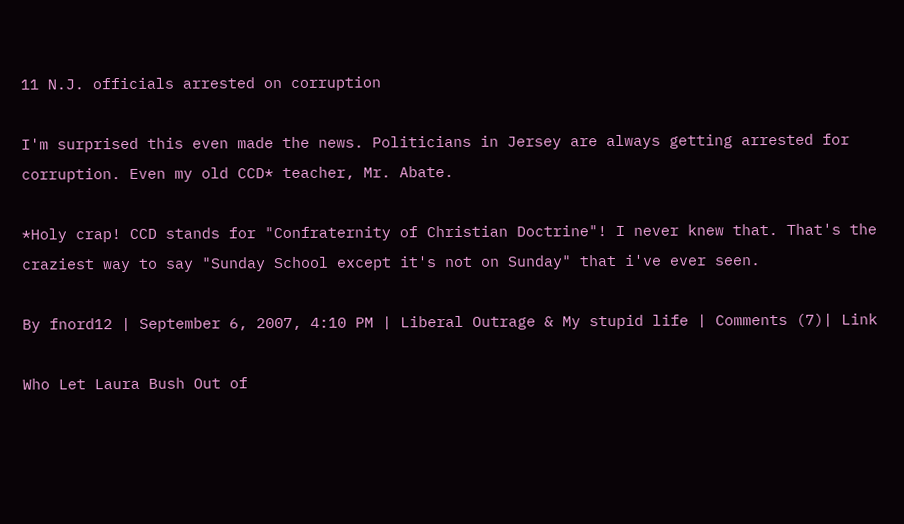11 N.J. officials arrested on corruption

I'm surprised this even made the news. Politicians in Jersey are always getting arrested for corruption. Even my old CCD* teacher, Mr. Abate.

*Holy crap! CCD stands for "Confraternity of Christian Doctrine"! I never knew that. That's the craziest way to say "Sunday School except it's not on Sunday" that i've ever seen.

By fnord12 | September 6, 2007, 4:10 PM | Liberal Outrage & My stupid life | Comments (7)| Link

Who Let Laura Bush Out of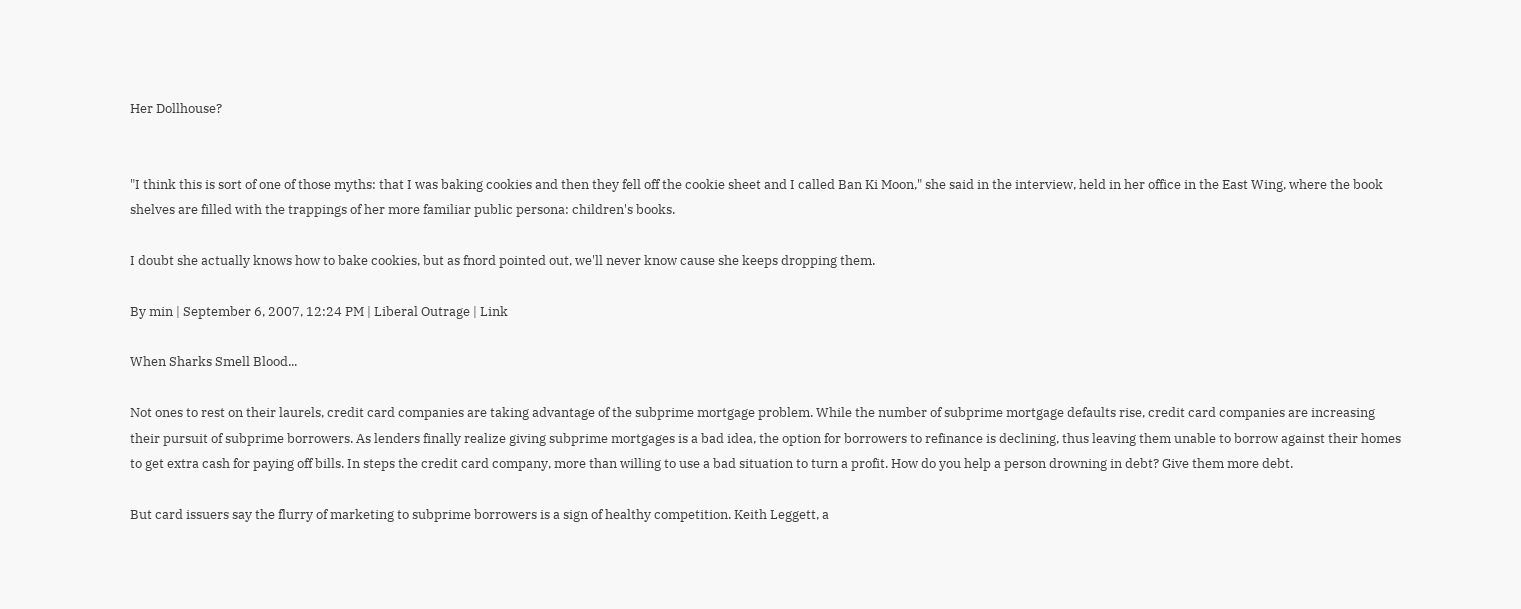Her Dollhouse?


"I think this is sort of one of those myths: that I was baking cookies and then they fell off the cookie sheet and I called Ban Ki Moon," she said in the interview, held in her office in the East Wing, where the book shelves are filled with the trappings of her more familiar public persona: children's books.

I doubt she actually knows how to bake cookies, but as fnord pointed out, we'll never know cause she keeps dropping them.

By min | September 6, 2007, 12:24 PM | Liberal Outrage | Link

When Sharks Smell Blood...

Not ones to rest on their laurels, credit card companies are taking advantage of the subprime mortgage problem. While the number of subprime mortgage defaults rise, credit card companies are increasing their pursuit of subprime borrowers. As lenders finally realize giving subprime mortgages is a bad idea, the option for borrowers to refinance is declining, thus leaving them unable to borrow against their homes to get extra cash for paying off bills. In steps the credit card company, more than willing to use a bad situation to turn a profit. How do you help a person drowning in debt? Give them more debt.

But card issuers say the flurry of marketing to subprime borrowers is a sign of healthy competition. Keith Leggett, a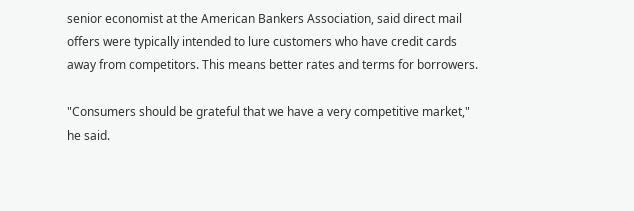senior economist at the American Bankers Association, said direct mail offers were typically intended to lure customers who have credit cards away from competitors. This means better rates and terms for borrowers.

"Consumers should be grateful that we have a very competitive market," he said.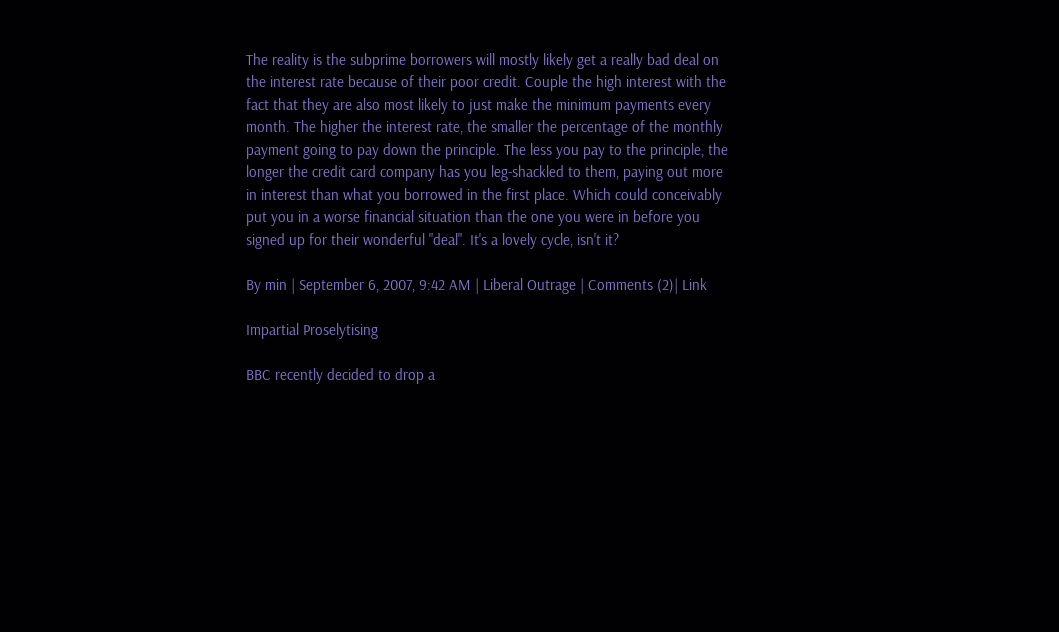The reality is the subprime borrowers will mostly likely get a really bad deal on the interest rate because of their poor credit. Couple the high interest with the fact that they are also most likely to just make the minimum payments every month. The higher the interest rate, the smaller the percentage of the monthly payment going to pay down the principle. The less you pay to the principle, the longer the credit card company has you leg-shackled to them, paying out more in interest than what you borrowed in the first place. Which could conceivably put you in a worse financial situation than the one you were in before you signed up for their wonderful "deal". It's a lovely cycle, isn't it?

By min | September 6, 2007, 9:42 AM | Liberal Outrage | Comments (2)| Link

Impartial Proselytising

BBC recently decided to drop a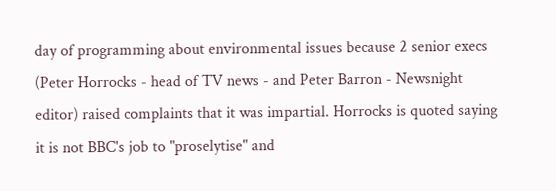day of programming about environmental issues because 2 senior execs (Peter Horrocks - head of TV news - and Peter Barron - Newsnight editor) raised complaints that it was impartial. Horrocks is quoted saying it is not BBC's job to "proselytise" and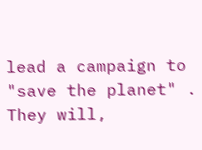lead a campaign to "save the planet" . They will,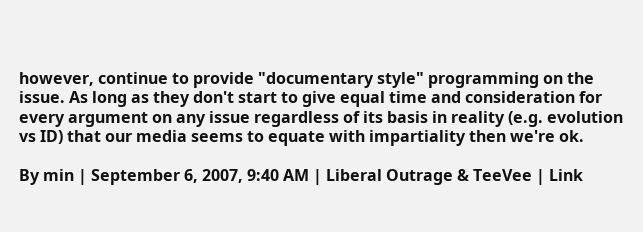however, continue to provide "documentary style" programming on the issue. As long as they don't start to give equal time and consideration for every argument on any issue regardless of its basis in reality (e.g. evolution vs ID) that our media seems to equate with impartiality then we're ok.

By min | September 6, 2007, 9:40 AM | Liberal Outrage & TeeVee | Link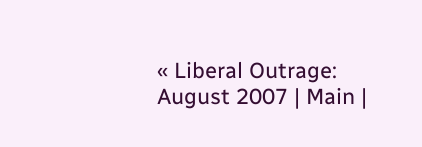« Liberal Outrage: August 2007 | Main |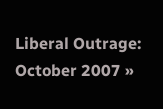Liberal Outrage: October 2007 »